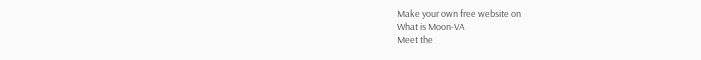Make your own free website on
What is Moon-VA
Meet the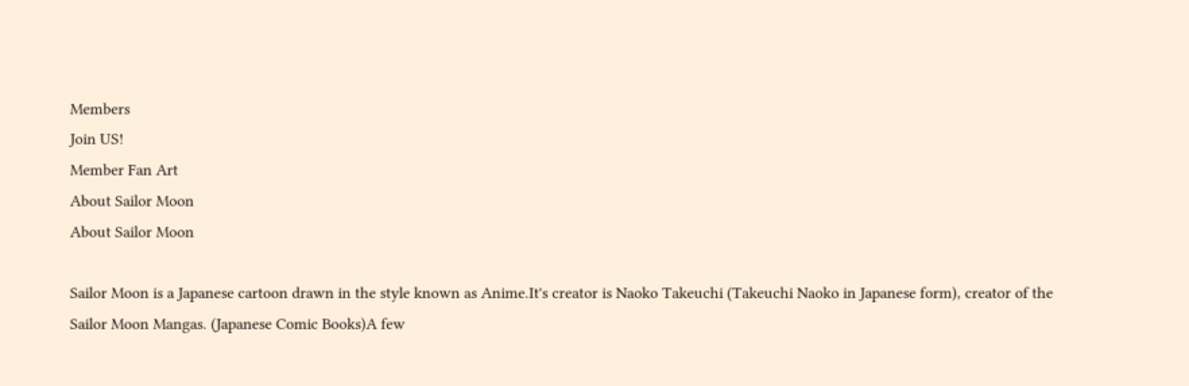Members
Join US!
Member Fan Art
About Sailor Moon
About Sailor Moon

Sailor Moon is a Japanese cartoon drawn in the style known as Anime.It's creator is Naoko Takeuchi (Takeuchi Naoko in Japanese form), creator of the Sailor Moon Mangas. (Japanese Comic Books)A few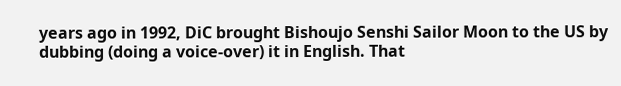years ago in 1992, DiC brought Bishoujo Senshi Sailor Moon to the US by dubbing (doing a voice-over) it in English. That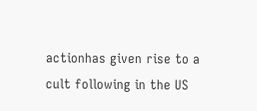actionhas given rise to a cult following in the US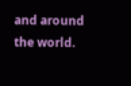and around the world.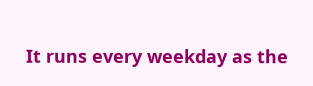It runs every weekday as the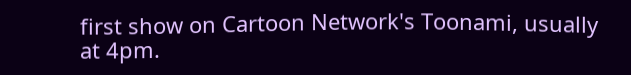first show on Cartoon Network's Toonami, usually at 4pm.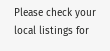Please check your local listings for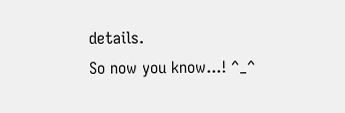details.
So now you know...! ^_^